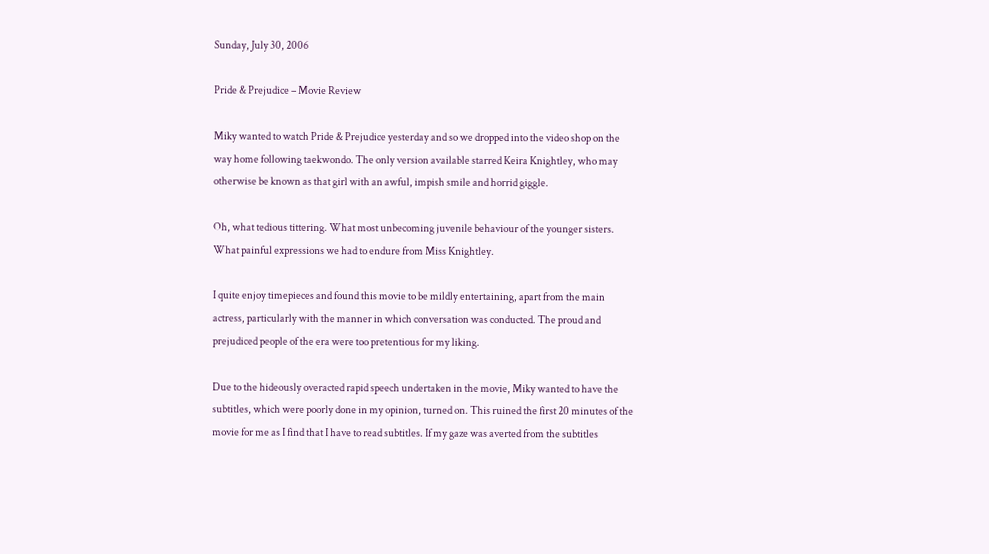Sunday, July 30, 2006

Pride & Prejudice – Movie Review

Miky wanted to watch Pride & Prejudice yesterday and so we dropped into the video shop on the way home following taekwondo. The only version available starred Keira Knightley, who may otherwise be known as that girl with an awful, impish smile and horrid giggle.

Oh, what tedious tittering. What most unbecoming juvenile behaviour of the younger sisters. What painful expressions we had to endure from Miss Knightley.

I quite enjoy timepieces and found this movie to be mildly entertaining, apart from the main actress, particularly with the manner in which conversation was conducted. The proud and prejudiced people of the era were too pretentious for my liking.

Due to the hideously overacted rapid speech undertaken in the movie, Miky wanted to have the subtitles, which were poorly done in my opinion, turned on. This ruined the first 20 minutes of the movie for me as I find that I have to read subtitles. If my gaze was averted from the subtitles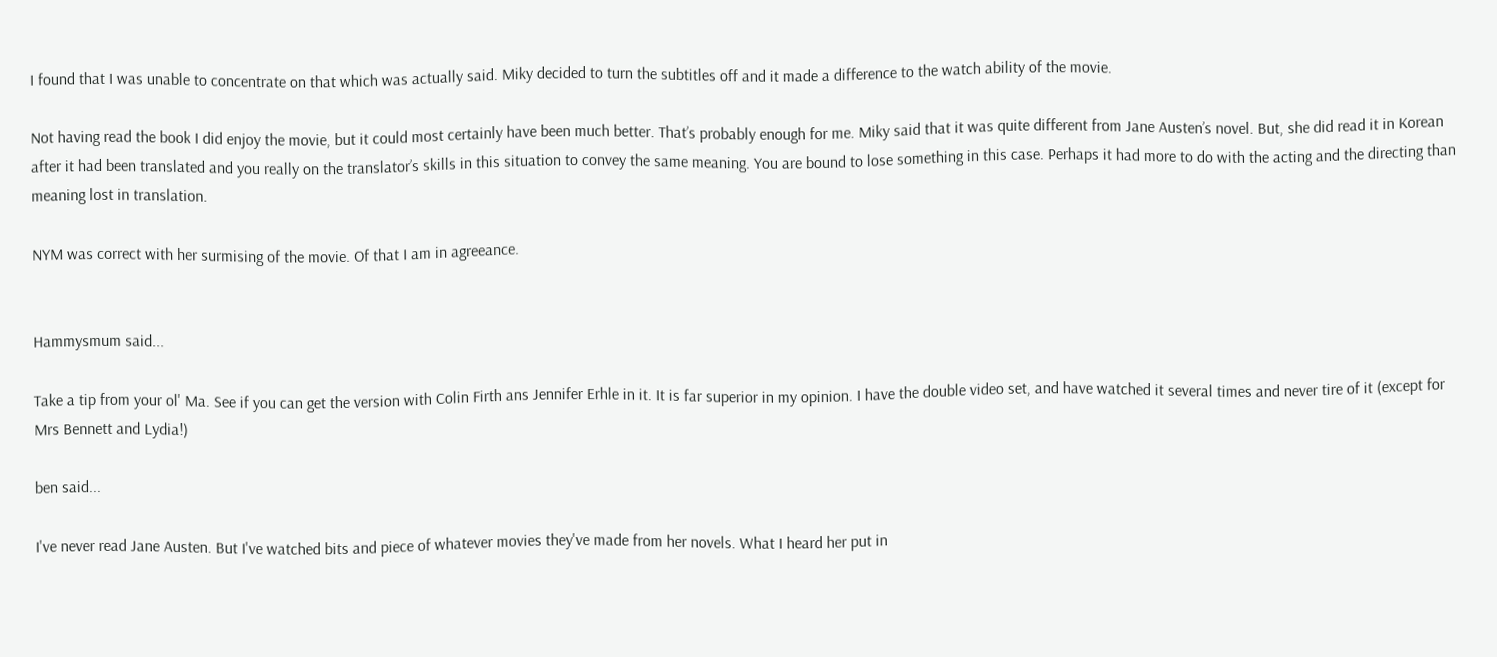I found that I was unable to concentrate on that which was actually said. Miky decided to turn the subtitles off and it made a difference to the watch ability of the movie.

Not having read the book I did enjoy the movie, but it could most certainly have been much better. That’s probably enough for me. Miky said that it was quite different from Jane Austen’s novel. But, she did read it in Korean after it had been translated and you really on the translator’s skills in this situation to convey the same meaning. You are bound to lose something in this case. Perhaps it had more to do with the acting and the directing than meaning lost in translation.

NYM was correct with her surmising of the movie. Of that I am in agreeance.


Hammysmum said...

Take a tip from your ol' Ma. See if you can get the version with Colin Firth ans Jennifer Erhle in it. It is far superior in my opinion. I have the double video set, and have watched it several times and never tire of it (except for Mrs Bennett and Lydia!)

ben said...

I've never read Jane Austen. But I've watched bits and piece of whatever movies they've made from her novels. What I heard her put in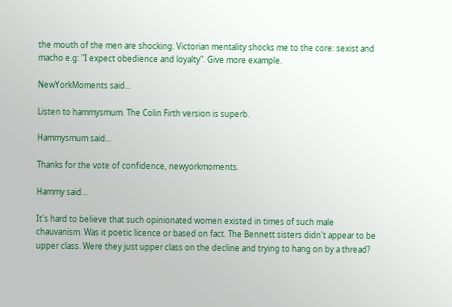the mouth of the men are shocking. Victorian mentality shocks me to the core: sexist and macho e.g: "I expect obedience and loyalty". Give more example.

NewYorkMoments said...

Listen to hammysmum. The Colin Firth version is superb.

Hammysmum said...

Thanks for the vote of confidence, newyorkmoments.

Hammy said...

It's hard to believe that such opinionated women existed in times of such male chauvanism. Was it poetic licence or based on fact. The Bennett sisters didn't appear to be upper class. Were they just upper class on the decline and trying to hang on by a thread?